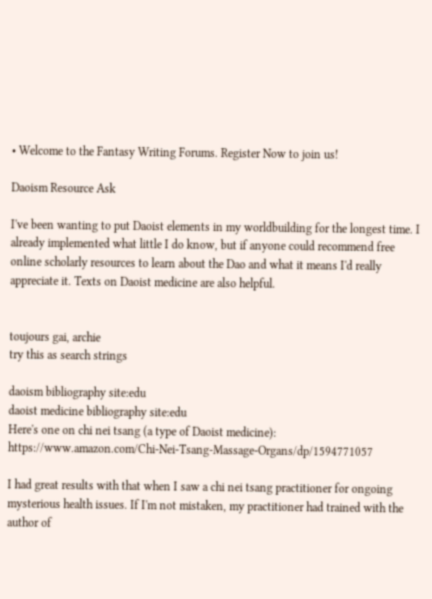• Welcome to the Fantasy Writing Forums. Register Now to join us!

Daoism Resource Ask

I've been wanting to put Daoist elements in my worldbuilding for the longest time. I already implemented what little I do know, but if anyone could recommend free online scholarly resources to learn about the Dao and what it means I'd really appreciate it. Texts on Daoist medicine are also helpful.


toujours gai, archie
try this as search strings

daoism bibliography site:edu
daoist medicine bibliography site:edu
Here's one on chi nei tsang (a type of Daoist medicine): https://www.amazon.com/Chi-Nei-Tsang-Massage-Organs/dp/1594771057

I had great results with that when I saw a chi nei tsang practitioner for ongoing mysterious health issues. If I'm not mistaken, my practitioner had trained with the author of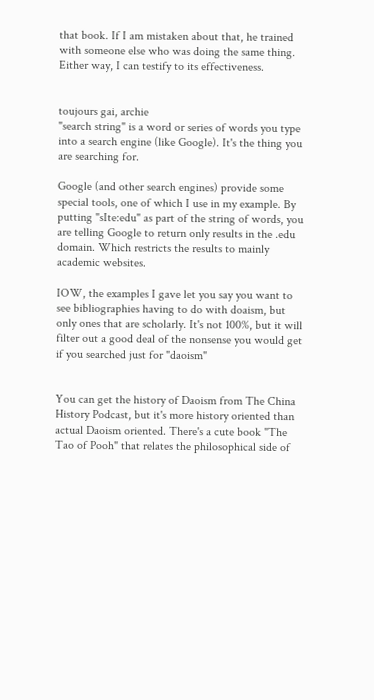that book. If I am mistaken about that, he trained with someone else who was doing the same thing. Either way, I can testify to its effectiveness.


toujours gai, archie
"search string" is a word or series of words you type into a search engine (like Google). It's the thing you are searching for.

Google (and other search engines) provide some special tools, one of which I use in my example. By putting "sIte:edu" as part of the string of words, you are telling Google to return only results in the .edu domain. Which restricts the results to mainly academic websites.

IOW, the examples I gave let you say you want to see bibliographies having to do with doaism, but only ones that are scholarly. It's not 100%, but it will filter out a good deal of the nonsense you would get if you searched just for "daoism"


You can get the history of Daoism from The China History Podcast, but it's more history oriented than actual Daoism oriented. There's a cute book "The Tao of Pooh" that relates the philosophical side of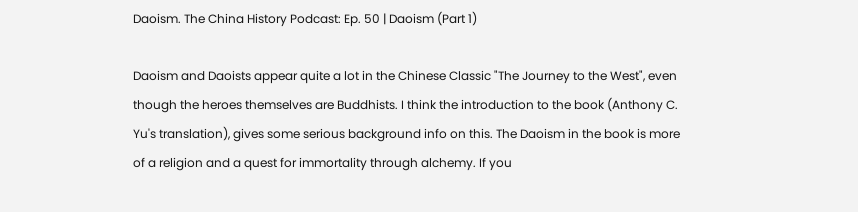Daoism. The China History Podcast: Ep. 50 | Daoism (Part 1)

Daoism and Daoists appear quite a lot in the Chinese Classic "The Journey to the West", even though the heroes themselves are Buddhists. I think the introduction to the book (Anthony C. Yu's translation), gives some serious background info on this. The Daoism in the book is more of a religion and a quest for immortality through alchemy. If you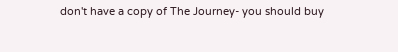don't have a copy of The Journey- you should buy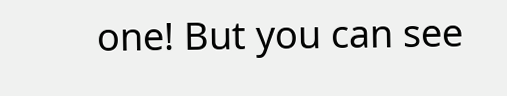one! But you can see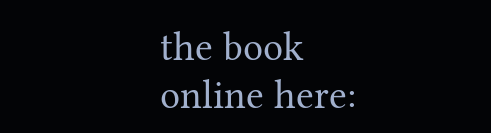the book online here: